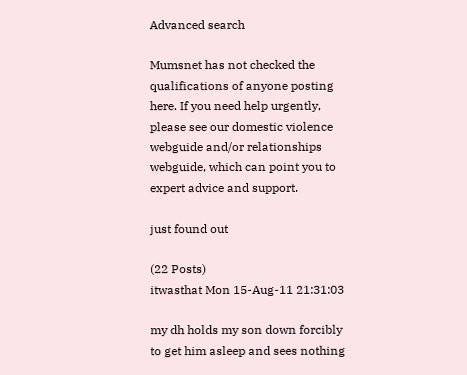Advanced search

Mumsnet has not checked the qualifications of anyone posting here. If you need help urgently, please see our domestic violence webguide and/or relationships webguide, which can point you to expert advice and support.

just found out

(22 Posts)
itwasthat Mon 15-Aug-11 21:31:03

my dh holds my son down forcibly to get him asleep and sees nothing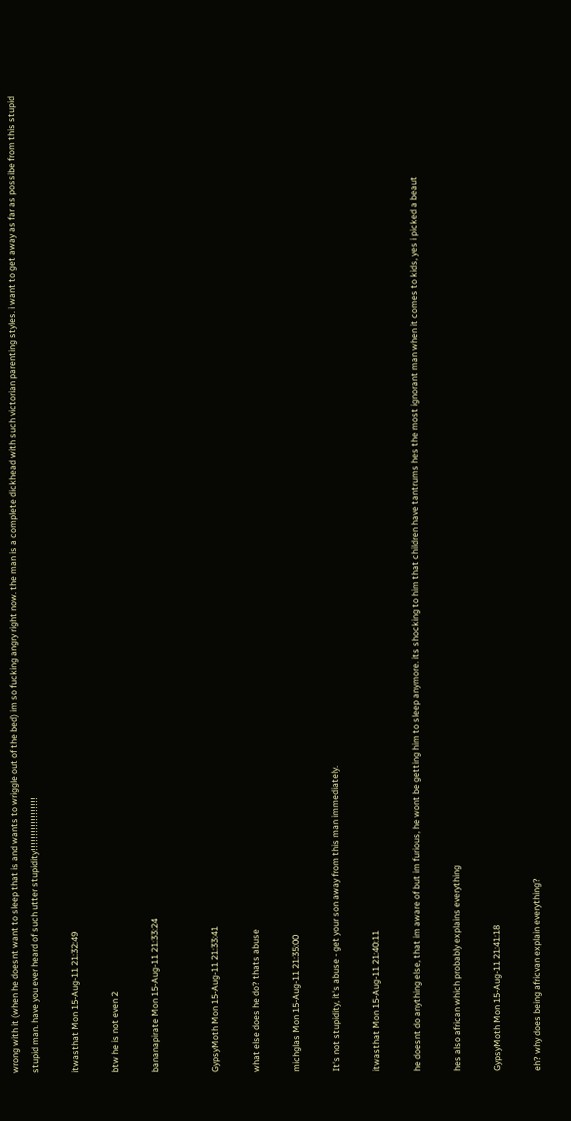wrong with it (when he doesnt want to sleep that is and wants to wriggle out of the bed) im so fucking angry right now. the man is a complete dickhead with such victorian parenting styles. i want to get away as far as possibe from this stupid stupid man. have you ever heard of such utter stupidity!!!!!!!!!!!!!!!!!!

itwasthat Mon 15-Aug-11 21:32:49

btw he is not even 2

bananapirate Mon 15-Aug-11 21:33:24


GypsyMoth Mon 15-Aug-11 21:33:41

what else does he do? thats abuse

michglas Mon 15-Aug-11 21:35:00

It's not stupidity, it's abuse - get your son away from this man immediately.

itwasthat Mon 15-Aug-11 21:40:11

he doesnt do anything else, that im aware of but im furious, he wont be getting him to sleep anymore. its shocking to him that children have tantrums hes the most ignorant man when it comes to kids, yes i picked a beaut

hes also african which probably explains everything

GypsyMoth Mon 15-Aug-11 21:41:18

eh? why does being africvan explain everything?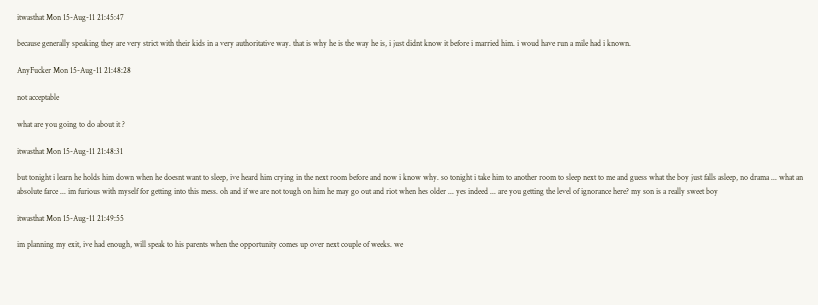itwasthat Mon 15-Aug-11 21:45:47

because generally speaking they are very strict with their kids in a very authoritative way. that is why he is the way he is, i just didnt know it before i married him. i woud have run a mile had i known.

AnyFucker Mon 15-Aug-11 21:48:28

not acceptable

what are you going to do about it ?

itwasthat Mon 15-Aug-11 21:48:31

but tonight i learn he holds him down when he doesnt want to sleep, ive heard him crying in the next room before and now i know why. so tonight i take him to another room to sleep next to me and guess what the boy just falls asleep, no drama ... what an absolute farce ... im furious with myself for getting into this mess. oh and if we are not tough on him he may go out and riot when hes older ... yes indeed ... are you getting the level of ignorance here? my son is a really sweet boy

itwasthat Mon 15-Aug-11 21:49:55

im planning my exit, ive had enough, will speak to his parents when the opportunity comes up over next couple of weeks. we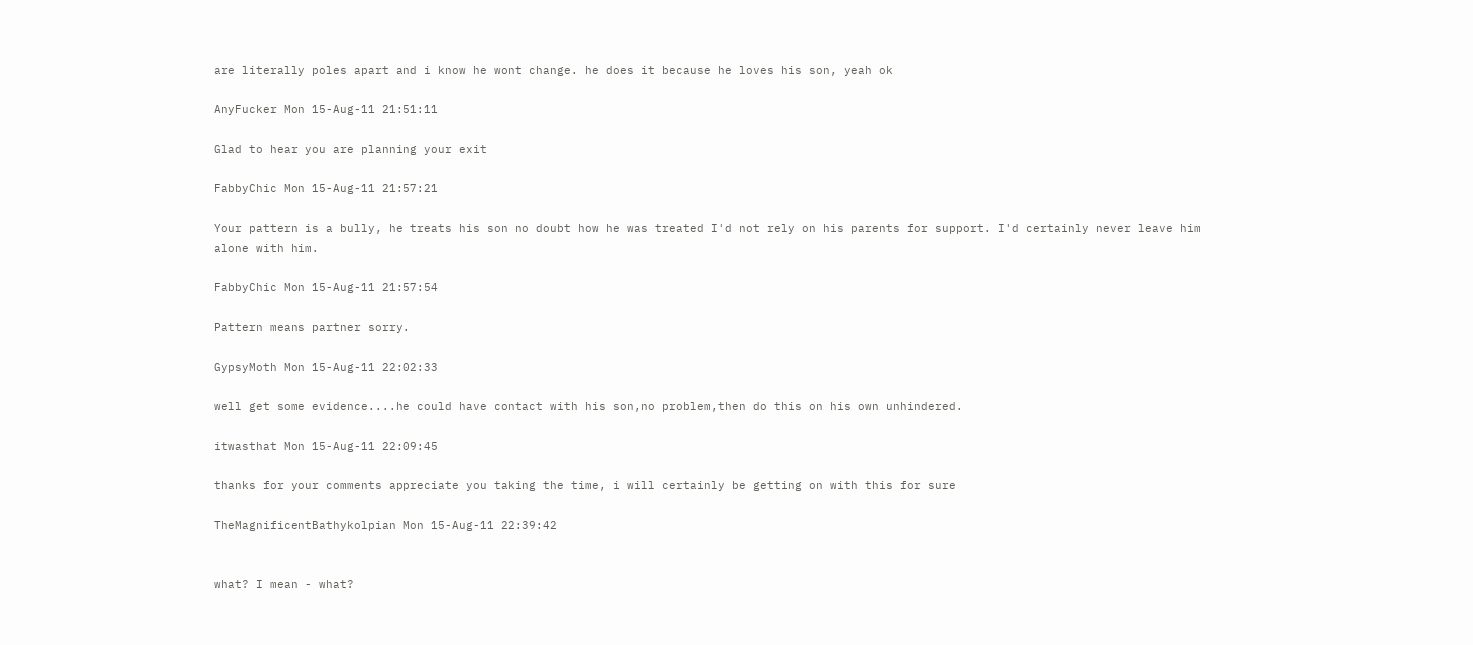are literally poles apart and i know he wont change. he does it because he loves his son, yeah ok

AnyFucker Mon 15-Aug-11 21:51:11

Glad to hear you are planning your exit

FabbyChic Mon 15-Aug-11 21:57:21

Your pattern is a bully, he treats his son no doubt how he was treated I'd not rely on his parents for support. I'd certainly never leave him alone with him.

FabbyChic Mon 15-Aug-11 21:57:54

Pattern means partner sorry.

GypsyMoth Mon 15-Aug-11 22:02:33

well get some evidence....he could have contact with his son,no problem,then do this on his own unhindered.

itwasthat Mon 15-Aug-11 22:09:45

thanks for your comments appreciate you taking the time, i will certainly be getting on with this for sure

TheMagnificentBathykolpian Mon 15-Aug-11 22:39:42


what? I mean - what?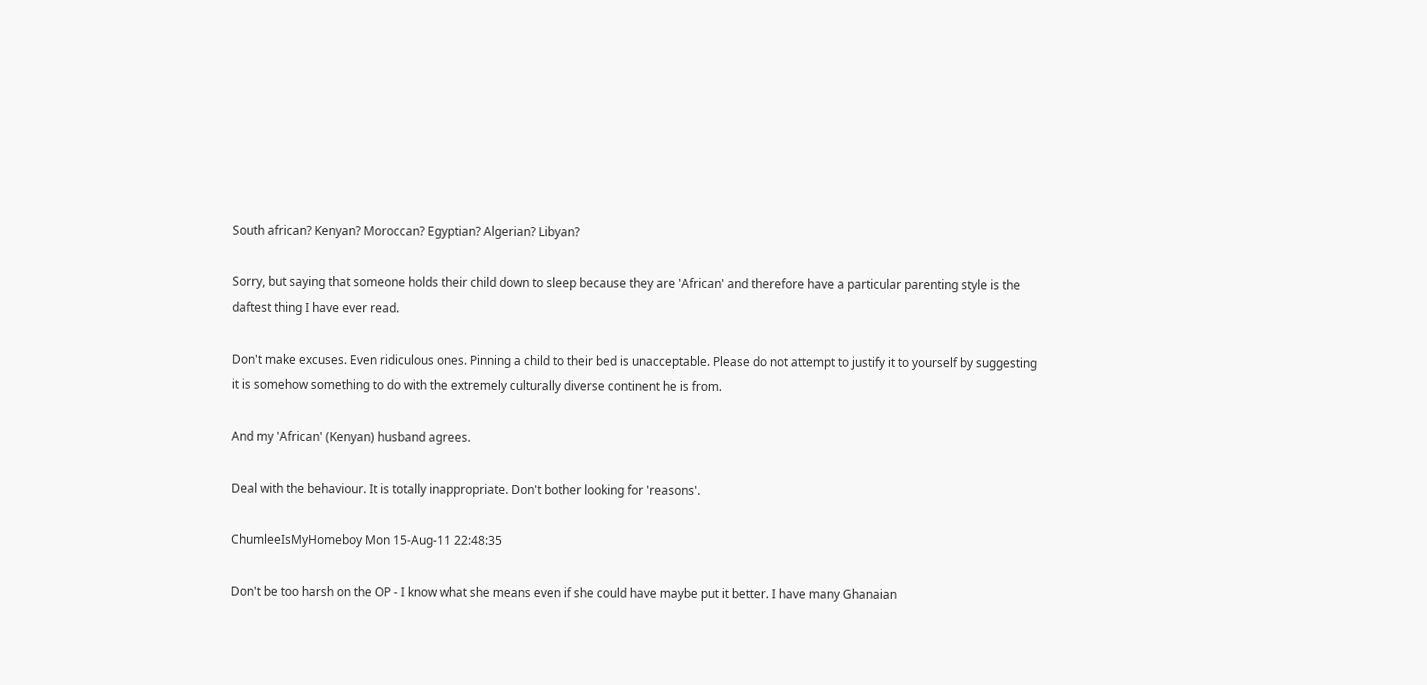South african? Kenyan? Moroccan? Egyptian? Algerian? Libyan?

Sorry, but saying that someone holds their child down to sleep because they are 'African' and therefore have a particular parenting style is the daftest thing I have ever read.

Don't make excuses. Even ridiculous ones. Pinning a child to their bed is unacceptable. Please do not attempt to justify it to yourself by suggesting it is somehow something to do with the extremely culturally diverse continent he is from.

And my 'African' (Kenyan) husband agrees.

Deal with the behaviour. It is totally inappropriate. Don't bother looking for 'reasons'.

ChumleeIsMyHomeboy Mon 15-Aug-11 22:48:35

Don't be too harsh on the OP - I know what she means even if she could have maybe put it better. I have many Ghanaian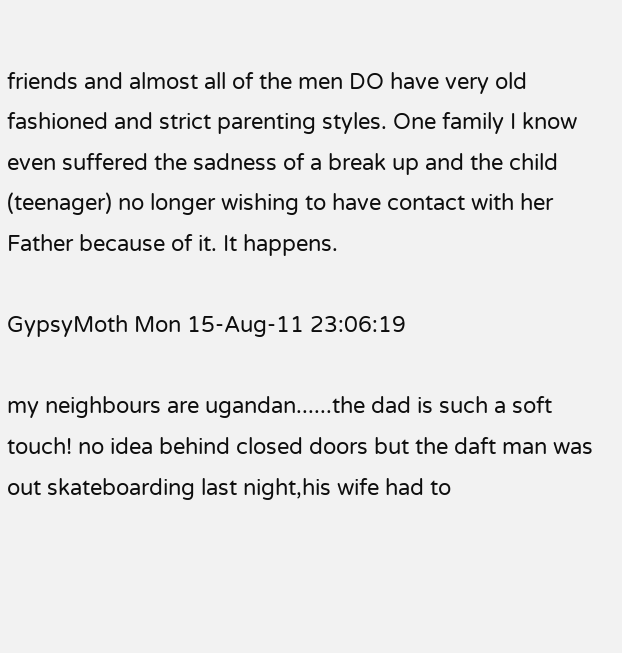friends and almost all of the men DO have very old fashioned and strict parenting styles. One family I know even suffered the sadness of a break up and the child (teenager) no longer wishing to have contact with her Father because of it. It happens.

GypsyMoth Mon 15-Aug-11 23:06:19

my neighbours are ugandan......the dad is such a soft touch! no idea behind closed doors but the daft man was out skateboarding last night,his wife had to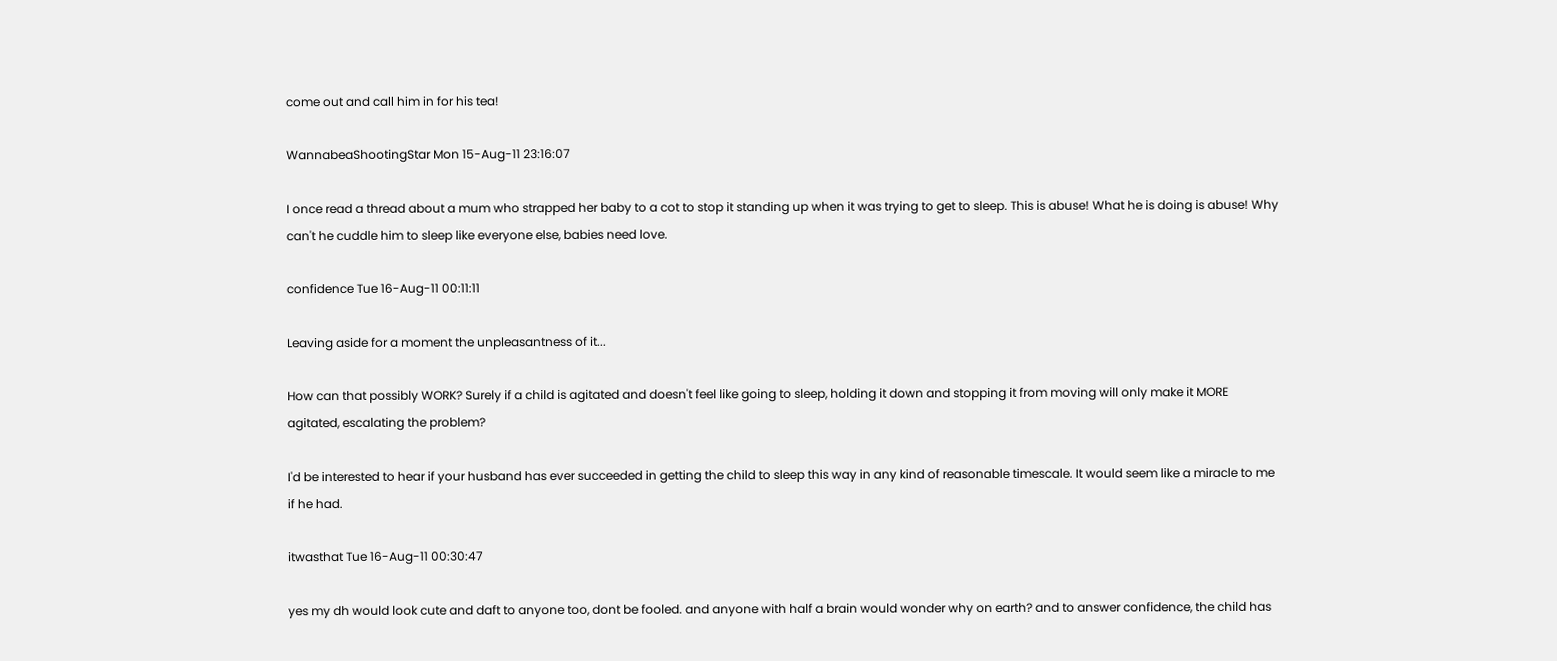come out and call him in for his tea!

WannabeaShootingStar Mon 15-Aug-11 23:16:07

I once read a thread about a mum who strapped her baby to a cot to stop it standing up when it was trying to get to sleep. This is abuse! What he is doing is abuse! Why can't he cuddle him to sleep like everyone else, babies need love.

confidence Tue 16-Aug-11 00:11:11

Leaving aside for a moment the unpleasantness of it...

How can that possibly WORK? Surely if a child is agitated and doesn't feel like going to sleep, holding it down and stopping it from moving will only make it MORE agitated, escalating the problem?

I'd be interested to hear if your husband has ever succeeded in getting the child to sleep this way in any kind of reasonable timescale. It would seem like a miracle to me if he had.

itwasthat Tue 16-Aug-11 00:30:47

yes my dh would look cute and daft to anyone too, dont be fooled. and anyone with half a brain would wonder why on earth? and to answer confidence, the child has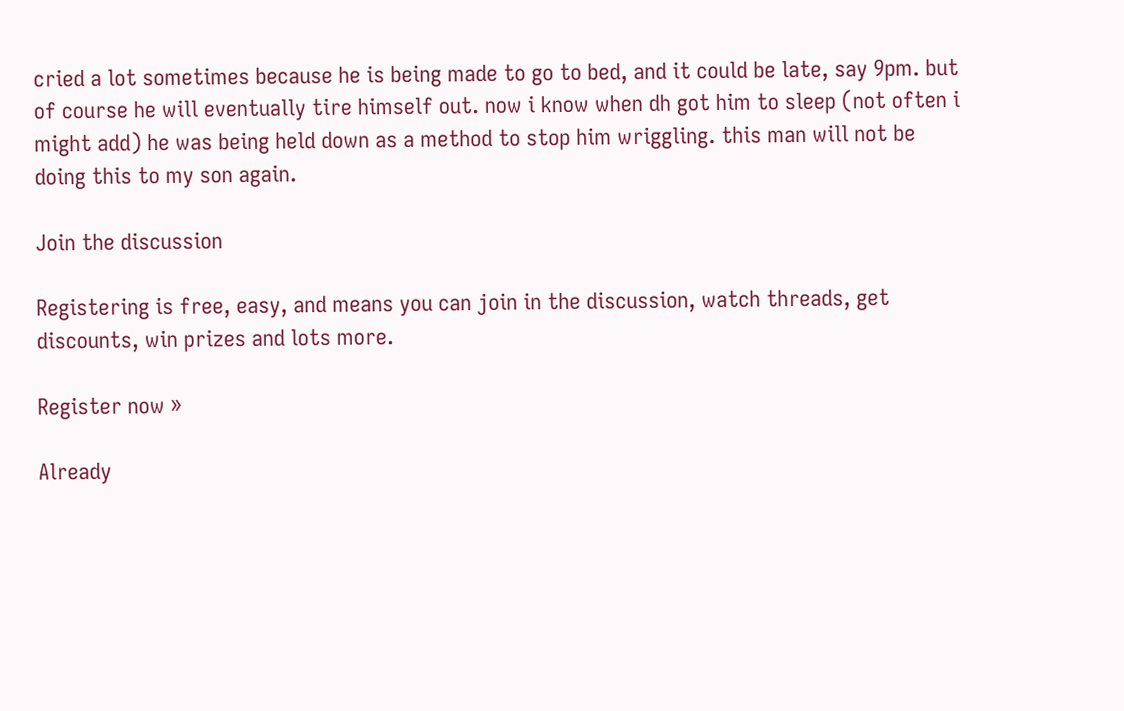cried a lot sometimes because he is being made to go to bed, and it could be late, say 9pm. but of course he will eventually tire himself out. now i know when dh got him to sleep (not often i might add) he was being held down as a method to stop him wriggling. this man will not be doing this to my son again.

Join the discussion

Registering is free, easy, and means you can join in the discussion, watch threads, get discounts, win prizes and lots more.

Register now »

Already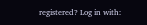registered? Log in with: